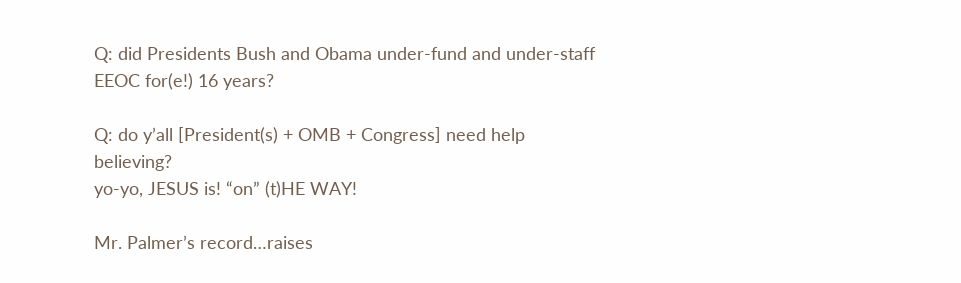Q: did Presidents Bush and Obama under-fund and under-staff EEOC for(e!) 16 years?

Q: do y’all [President(s) + OMB + Congress] need help believing?
yo-yo, JESUS is! “on” (t)HE WAY!

Mr. Palmer’s record…raises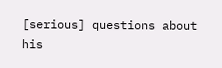[serious] questions about
his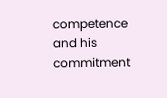competence and his commitment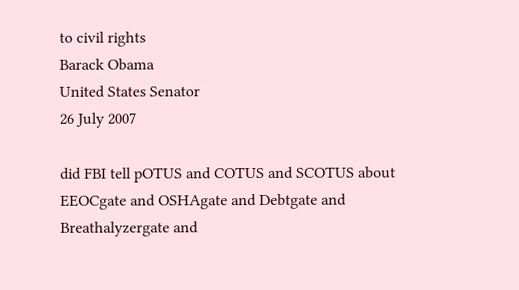to civil rights
Barack Obama
United States Senator
26 July 2007

did FBI tell pOTUS and COTUS and SCOTUS about EEOCgate and OSHAgate and Debtgate and Breathalyzergate and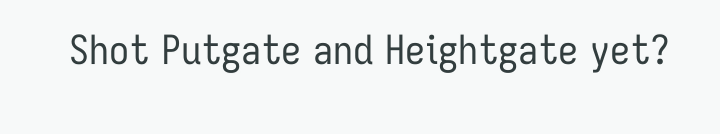Shot Putgate and Heightgate yet?